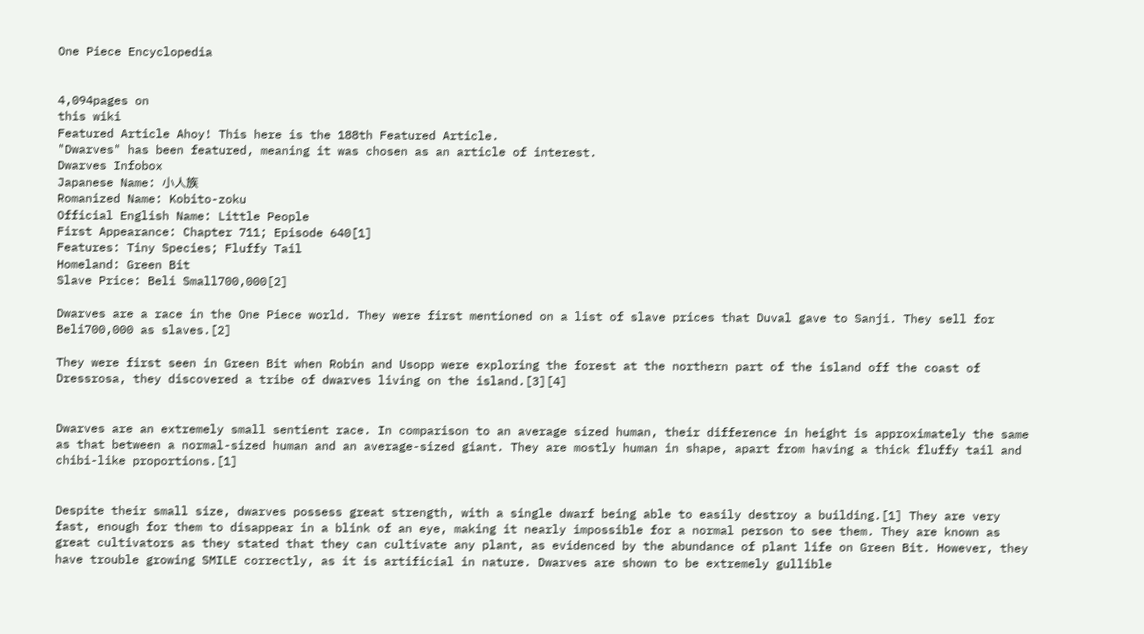One Piece Encyclopedia


4,094pages on
this wiki
Featured Article Ahoy! This here is the 188th Featured Article.
"Dwarves" has been featured, meaning it was chosen as an article of interest.
Dwarves Infobox
Japanese Name: 小人族
Romanized Name: Kobito-zoku
Official English Name: Little People
First Appearance: Chapter 711; Episode 640[1]
Features: Tiny Species; Fluffy Tail
Homeland: Green Bit
Slave Price: Beli Small700,000[2]

Dwarves are a race in the One Piece world. They were first mentioned on a list of slave prices that Duval gave to Sanji. They sell for Beli700,000 as slaves.[2]

They were first seen in Green Bit when Robin and Usopp were exploring the forest at the northern part of the island off the coast of Dressrosa, they discovered a tribe of dwarves living on the island.[3][4]


Dwarves are an extremely small sentient race. In comparison to an average sized human, their difference in height is approximately the same as that between a normal-sized human and an average-sized giant. They are mostly human in shape, apart from having a thick fluffy tail and chibi-like proportions.[1]


Despite their small size, dwarves possess great strength, with a single dwarf being able to easily destroy a building.[1] They are very fast, enough for them to disappear in a blink of an eye, making it nearly impossible for a normal person to see them. They are known as great cultivators as they stated that they can cultivate any plant, as evidenced by the abundance of plant life on Green Bit. However, they have trouble growing SMILE correctly, as it is artificial in nature. Dwarves are shown to be extremely gullible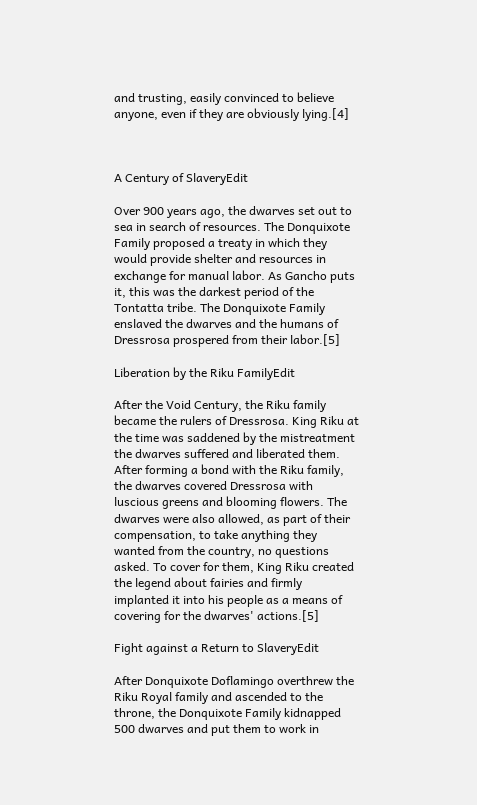and trusting, easily convinced to believe anyone, even if they are obviously lying.[4]



A Century of SlaveryEdit

Over 900 years ago, the dwarves set out to sea in search of resources. The Donquixote Family proposed a treaty in which they would provide shelter and resources in exchange for manual labor. As Gancho puts it, this was the darkest period of the Tontatta tribe. The Donquixote Family enslaved the dwarves and the humans of Dressrosa prospered from their labor.[5]

Liberation by the Riku FamilyEdit

After the Void Century, the Riku family became the rulers of Dressrosa. King Riku at the time was saddened by the mistreatment the dwarves suffered and liberated them. After forming a bond with the Riku family, the dwarves covered Dressrosa with luscious greens and blooming flowers. The dwarves were also allowed, as part of their compensation, to take anything they wanted from the country, no questions asked. To cover for them, King Riku created the legend about fairies and firmly implanted it into his people as a means of covering for the dwarves' actions.[5]

Fight against a Return to SlaveryEdit

After Donquixote Doflamingo overthrew the Riku Royal family and ascended to the throne, the Donquixote Family kidnapped 500 dwarves and put them to work in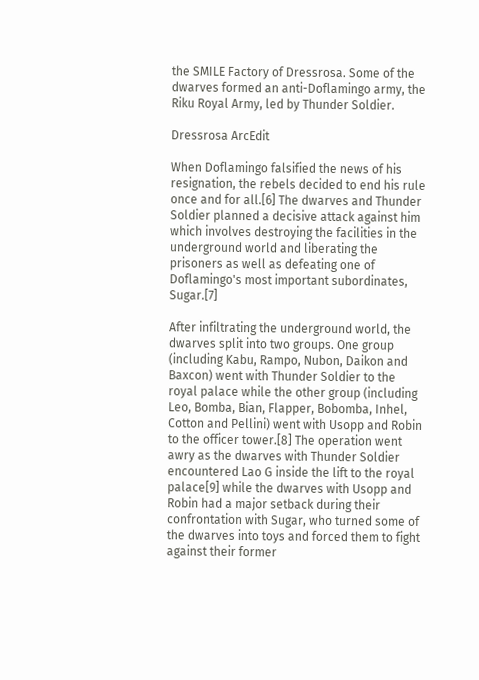the SMILE Factory of Dressrosa. Some of the dwarves formed an anti-Doflamingo army, the Riku Royal Army, led by Thunder Soldier.

Dressrosa ArcEdit

When Doflamingo falsified the news of his resignation, the rebels decided to end his rule once and for all.[6] The dwarves and Thunder Soldier planned a decisive attack against him which involves destroying the facilities in the underground world and liberating the prisoners as well as defeating one of Doflamingo's most important subordinates, Sugar.[7]

After infiltrating the underground world, the dwarves split into two groups. One group (including Kabu, Rampo, Nubon, Daikon and Baxcon) went with Thunder Soldier to the royal palace while the other group (including Leo, Bomba, Bian, Flapper, Bobomba, Inhel, Cotton and Pellini) went with Usopp and Robin to the officer tower.[8] The operation went awry as the dwarves with Thunder Soldier encountered Lao G inside the lift to the royal palace[9] while the dwarves with Usopp and Robin had a major setback during their confrontation with Sugar, who turned some of the dwarves into toys and forced them to fight against their former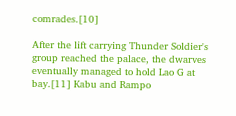comrades.[10]

After the lift carrying Thunder Soldier's group reached the palace, the dwarves eventually managed to hold Lao G at bay.[11] Kabu and Rampo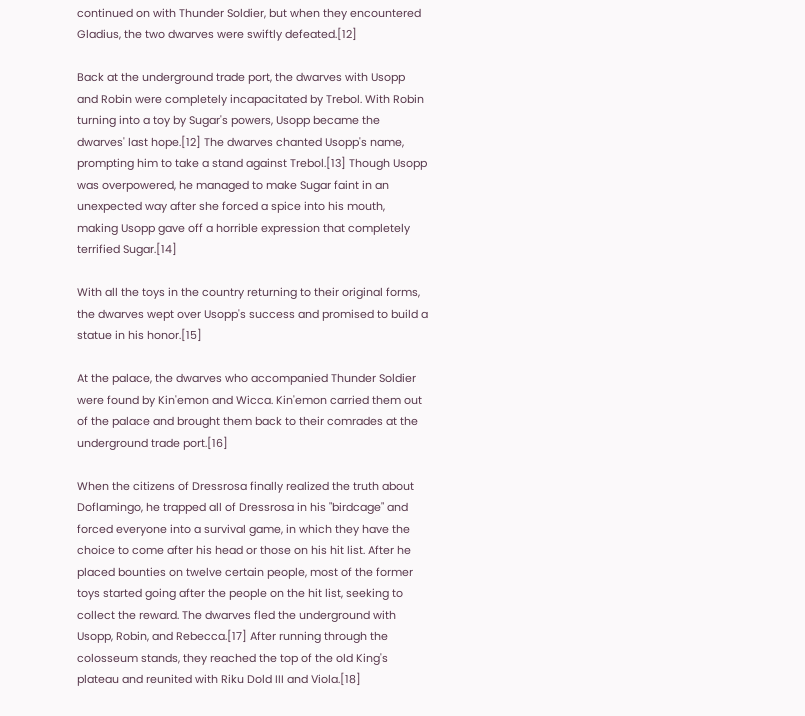continued on with Thunder Soldier, but when they encountered Gladius, the two dwarves were swiftly defeated.[12]

Back at the underground trade port, the dwarves with Usopp and Robin were completely incapacitated by Trebol. With Robin turning into a toy by Sugar's powers, Usopp became the dwarves' last hope.[12] The dwarves chanted Usopp's name, prompting him to take a stand against Trebol.[13] Though Usopp was overpowered, he managed to make Sugar faint in an unexpected way after she forced a spice into his mouth, making Usopp gave off a horrible expression that completely terrified Sugar.[14]

With all the toys in the country returning to their original forms, the dwarves wept over Usopp's success and promised to build a statue in his honor.[15]

At the palace, the dwarves who accompanied Thunder Soldier were found by Kin'emon and Wicca. Kin'emon carried them out of the palace and brought them back to their comrades at the underground trade port.[16]

When the citizens of Dressrosa finally realized the truth about Doflamingo, he trapped all of Dressrosa in his "birdcage" and forced everyone into a survival game, in which they have the choice to come after his head or those on his hit list. After he placed bounties on twelve certain people, most of the former toys started going after the people on the hit list, seeking to collect the reward. The dwarves fled the underground with Usopp, Robin, and Rebecca.[17] After running through the colosseum stands, they reached the top of the old King's plateau and reunited with Riku Dold III and Viola.[18]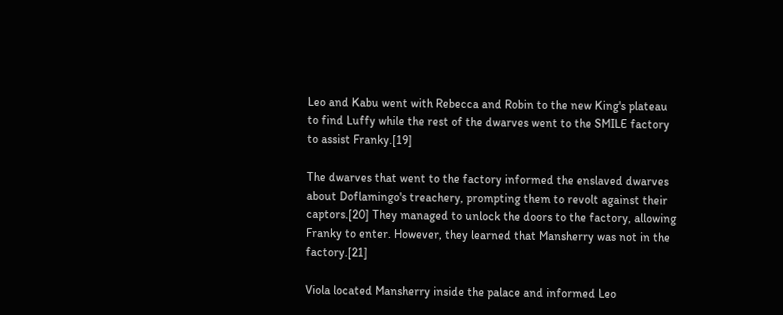Leo and Kabu went with Rebecca and Robin to the new King's plateau to find Luffy while the rest of the dwarves went to the SMILE factory to assist Franky.[19]

The dwarves that went to the factory informed the enslaved dwarves about Doflamingo's treachery, prompting them to revolt against their captors.[20] They managed to unlock the doors to the factory, allowing Franky to enter. However, they learned that Mansherry was not in the factory.[21]

Viola located Mansherry inside the palace and informed Leo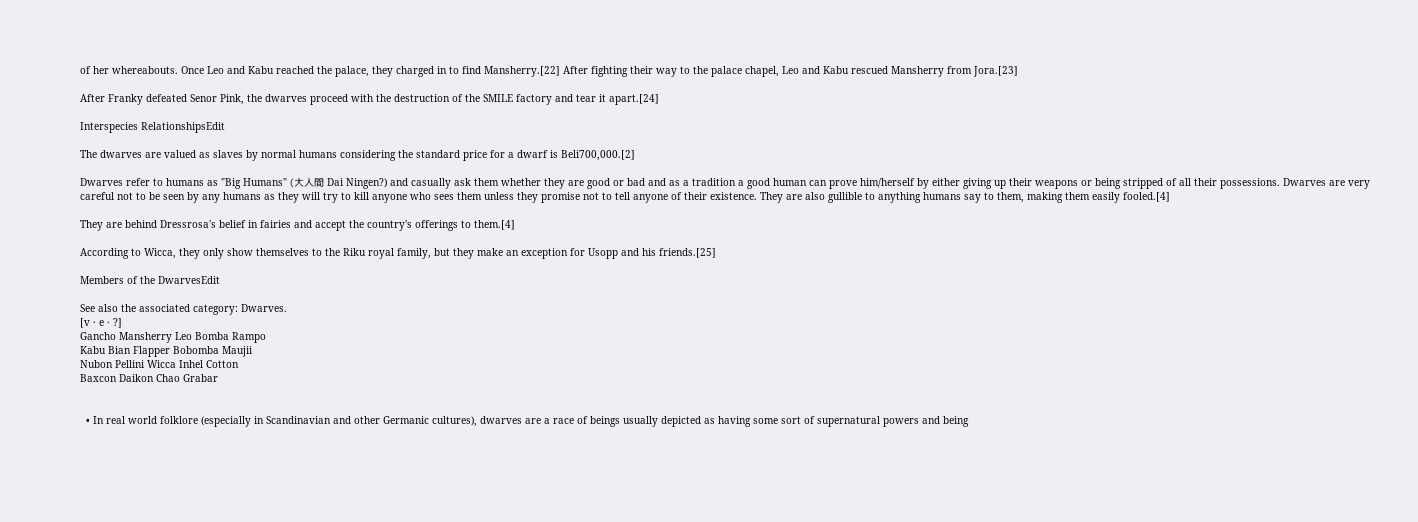of her whereabouts. Once Leo and Kabu reached the palace, they charged in to find Mansherry.[22] After fighting their way to the palace chapel, Leo and Kabu rescued Mansherry from Jora.[23]

After Franky defeated Senor Pink, the dwarves proceed with the destruction of the SMILE factory and tear it apart.[24]

Interspecies RelationshipsEdit

The dwarves are valued as slaves by normal humans considering the standard price for a dwarf is Beli700,000.[2]

Dwarves refer to humans as "Big Humans" (大人間 Dai Ningen?) and casually ask them whether they are good or bad and as a tradition a good human can prove him/herself by either giving up their weapons or being stripped of all their possessions. Dwarves are very careful not to be seen by any humans as they will try to kill anyone who sees them unless they promise not to tell anyone of their existence. They are also gullible to anything humans say to them, making them easily fooled.[4]

They are behind Dressrosa's belief in fairies and accept the country's offerings to them.[4]

According to Wicca, they only show themselves to the Riku royal family, but they make an exception for Usopp and his friends.[25]

Members of the DwarvesEdit

See also the associated category: Dwarves.
[v · e · ?]
Gancho Mansherry Leo Bomba Rampo
Kabu Bian Flapper Bobomba Maujii
Nubon Pellini Wicca Inhel Cotton
Baxcon Daikon Chao Grabar


  • In real world folklore (especially in Scandinavian and other Germanic cultures), dwarves are a race of beings usually depicted as having some sort of supernatural powers and being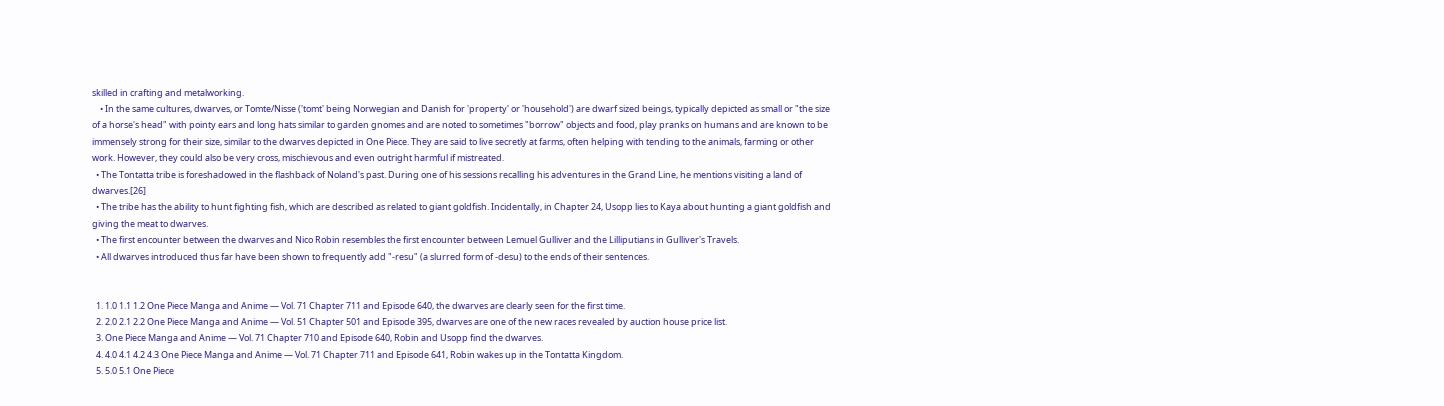skilled in crafting and metalworking.
    • In the same cultures, dwarves, or Tomte/Nisse ('tomt' being Norwegian and Danish for 'property' or 'household') are dwarf sized beings, typically depicted as small or "the size of a horse's head" with pointy ears and long hats similar to garden gnomes and are noted to sometimes "borrow" objects and food, play pranks on humans and are known to be immensely strong for their size, similar to the dwarves depicted in One Piece. They are said to live secretly at farms, often helping with tending to the animals, farming or other work. However, they could also be very cross, mischievous and even outright harmful if mistreated.
  • The Tontatta tribe is foreshadowed in the flashback of Noland's past. During one of his sessions recalling his adventures in the Grand Line, he mentions visiting a land of dwarves.[26]
  • The tribe has the ability to hunt fighting fish, which are described as related to giant goldfish. Incidentally, in Chapter 24, Usopp lies to Kaya about hunting a giant goldfish and giving the meat to dwarves.
  • The first encounter between the dwarves and Nico Robin resembles the first encounter between Lemuel Gulliver and the Lilliputians in Gulliver's Travels.
  • All dwarves introduced thus far have been shown to frequently add "-resu" (a slurred form of -desu) to the ends of their sentences.


  1. 1.0 1.1 1.2 One Piece Manga and Anime — Vol. 71 Chapter 711 and Episode 640, the dwarves are clearly seen for the first time.
  2. 2.0 2.1 2.2 One Piece Manga and Anime — Vol. 51 Chapter 501 and Episode 395, dwarves are one of the new races revealed by auction house price list.
  3. One Piece Manga and Anime — Vol. 71 Chapter 710 and Episode 640, Robin and Usopp find the dwarves.
  4. 4.0 4.1 4.2 4.3 One Piece Manga and Anime — Vol. 71 Chapter 711 and Episode 641, Robin wakes up in the Tontatta Kingdom.
  5. 5.0 5.1 One Piece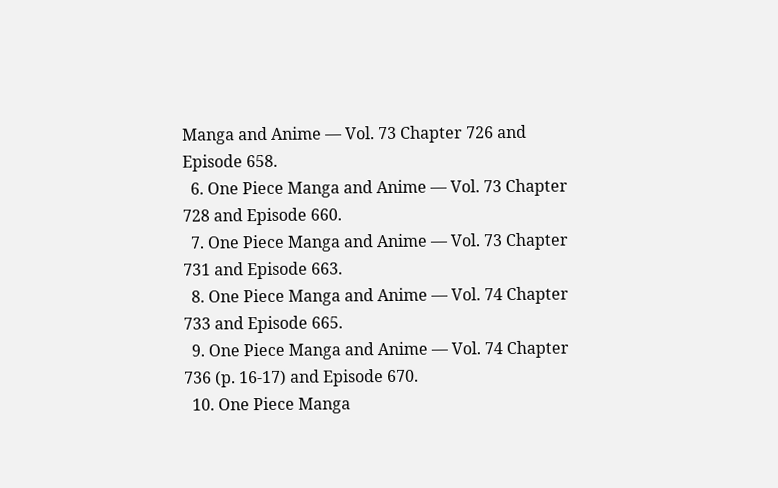Manga and Anime — Vol. 73 Chapter 726 and Episode 658.
  6. One Piece Manga and Anime — Vol. 73 Chapter 728 and Episode 660.
  7. One Piece Manga and Anime — Vol. 73 Chapter 731 and Episode 663.
  8. One Piece Manga and Anime — Vol. 74 Chapter 733 and Episode 665.
  9. One Piece Manga and Anime — Vol. 74 Chapter 736 (p. 16-17) and Episode 670.
  10. One Piece Manga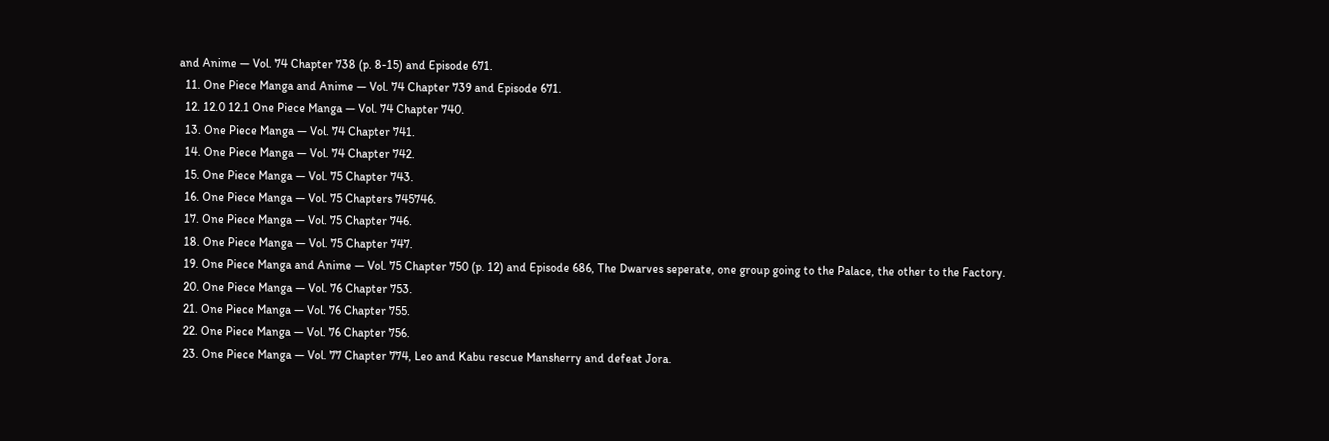and Anime — Vol. 74 Chapter 738 (p. 8-15) and Episode 671.
  11. One Piece Manga and Anime — Vol. 74 Chapter 739 and Episode 671.
  12. 12.0 12.1 One Piece Manga — Vol. 74 Chapter 740.
  13. One Piece Manga — Vol. 74 Chapter 741.
  14. One Piece Manga — Vol. 74 Chapter 742.
  15. One Piece Manga — Vol. 75 Chapter 743.
  16. One Piece Manga — Vol. 75 Chapters 745746.
  17. One Piece Manga — Vol. 75 Chapter 746.
  18. One Piece Manga — Vol. 75 Chapter 747.
  19. One Piece Manga and Anime — Vol. 75 Chapter 750 (p. 12) and Episode 686, The Dwarves seperate, one group going to the Palace, the other to the Factory.
  20. One Piece Manga — Vol. 76 Chapter 753.
  21. One Piece Manga — Vol. 76 Chapter 755.
  22. One Piece Manga — Vol. 76 Chapter 756.
  23. One Piece Manga — Vol. 77 Chapter 774, Leo and Kabu rescue Mansherry and defeat Jora.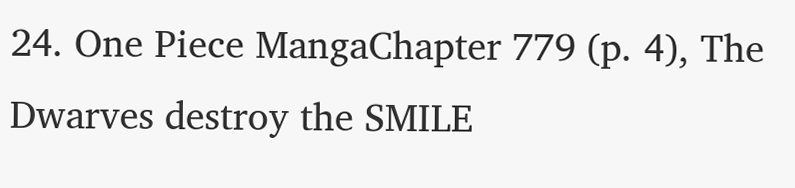24. One Piece MangaChapter 779 (p. 4), The Dwarves destroy the SMILE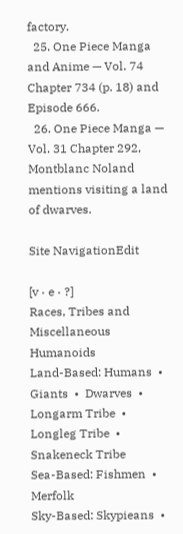factory.
  25. One Piece Manga and Anime — Vol. 74 Chapter 734 (p. 18) and Episode 666.
  26. One Piece Manga — Vol. 31 Chapter 292, Montblanc Noland mentions visiting a land of dwarves.

Site NavigationEdit

[v · e · ?]
Races, Tribes and Miscellaneous Humanoids
Land-Based: Humans  •  Giants  •  Dwarves  •  Longarm Tribe  •  Longleg Tribe  •  Snakeneck Tribe
Sea-Based: Fishmen  •  Merfolk
Sky-Based: Skypieans  •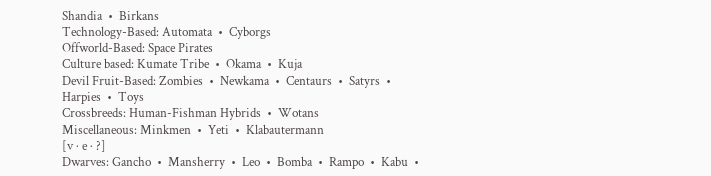Shandia  •  Birkans
Technology-Based: Automata  •  Cyborgs
Offworld-Based: Space Pirates
Culture based: Kumate Tribe  •  Okama  •  Kuja
Devil Fruit-Based: Zombies  •  Newkama  •  Centaurs  •  Satyrs  •  Harpies  •  Toys
Crossbreeds: Human-Fishman Hybrids  •  Wotans
Miscellaneous: Minkmen  •  Yeti  •  Klabautermann
[v · e · ?]
Dwarves: Gancho  •  Mansherry  •  Leo  •  Bomba  •  Rampo  •  Kabu  •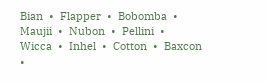Bian  •  Flapper  •  Bobomba  •  Maujii  •  Nubon  •  Pellini  •  Wicca  •  Inhel  •  Cotton  •  Baxcon  •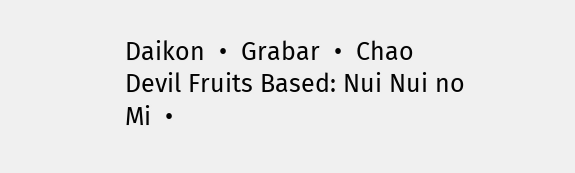Daikon  •  Grabar  •  Chao
Devil Fruits Based: Nui Nui no Mi  •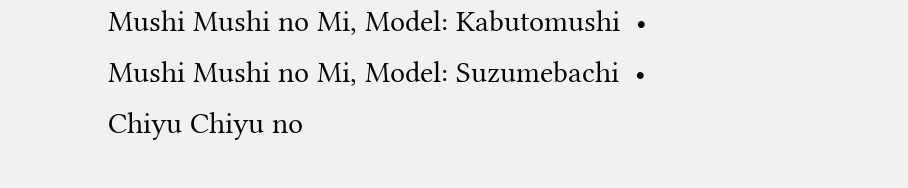Mushi Mushi no Mi, Model: Kabutomushi  •  Mushi Mushi no Mi, Model: Suzumebachi  •  Chiyu Chiyu no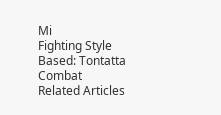Mi
Fighting Style Based: Tontatta Combat
Related Articles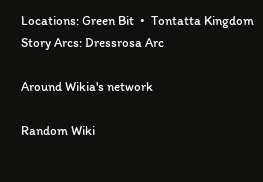Locations: Green Bit  •  Tontatta Kingdom
Story Arcs: Dressrosa Arc

Around Wikia's network

Random Wiki